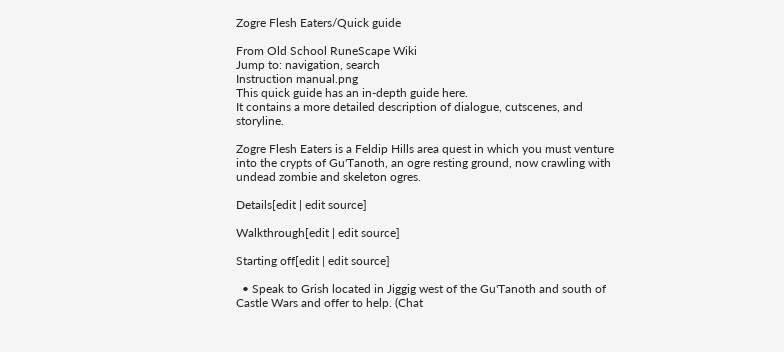Zogre Flesh Eaters/Quick guide

From Old School RuneScape Wiki
Jump to: navigation, search
Instruction manual.png
This quick guide has an in-depth guide here.
It contains a more detailed description of dialogue, cutscenes, and storyline.

Zogre Flesh Eaters is a Feldip Hills area quest in which you must venture into the crypts of Gu'Tanoth, an ogre resting ground, now crawling with undead zombie and skeleton ogres.

Details[edit | edit source]

Walkthrough[edit | edit source]

Starting off[edit | edit source]

  • Speak to Grish located in Jiggig west of the Gu'Tanoth and south of Castle Wars and offer to help. (Chat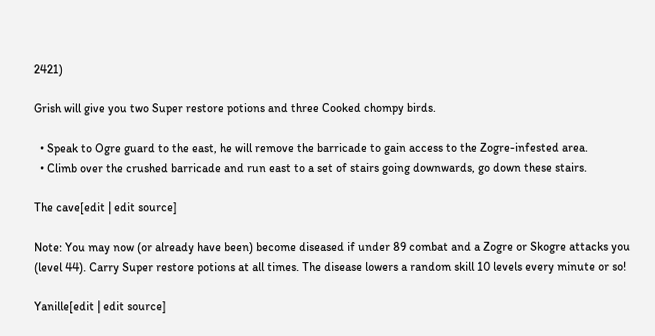2421)

Grish will give you two Super restore potions and three Cooked chompy birds.

  • Speak to Ogre guard to the east, he will remove the barricade to gain access to the Zogre-infested area.
  • Climb over the crushed barricade and run east to a set of stairs going downwards, go down these stairs.

The cave[edit | edit source]

Note: You may now (or already have been) become diseased if under 89 combat and a Zogre or Skogre attacks you (level 44). Carry Super restore potions at all times. The disease lowers a random skill 10 levels every minute or so!

Yanille[edit | edit source]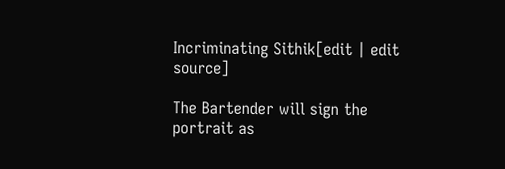Incriminating Sithik[edit | edit source]

The Bartender will sign the portrait as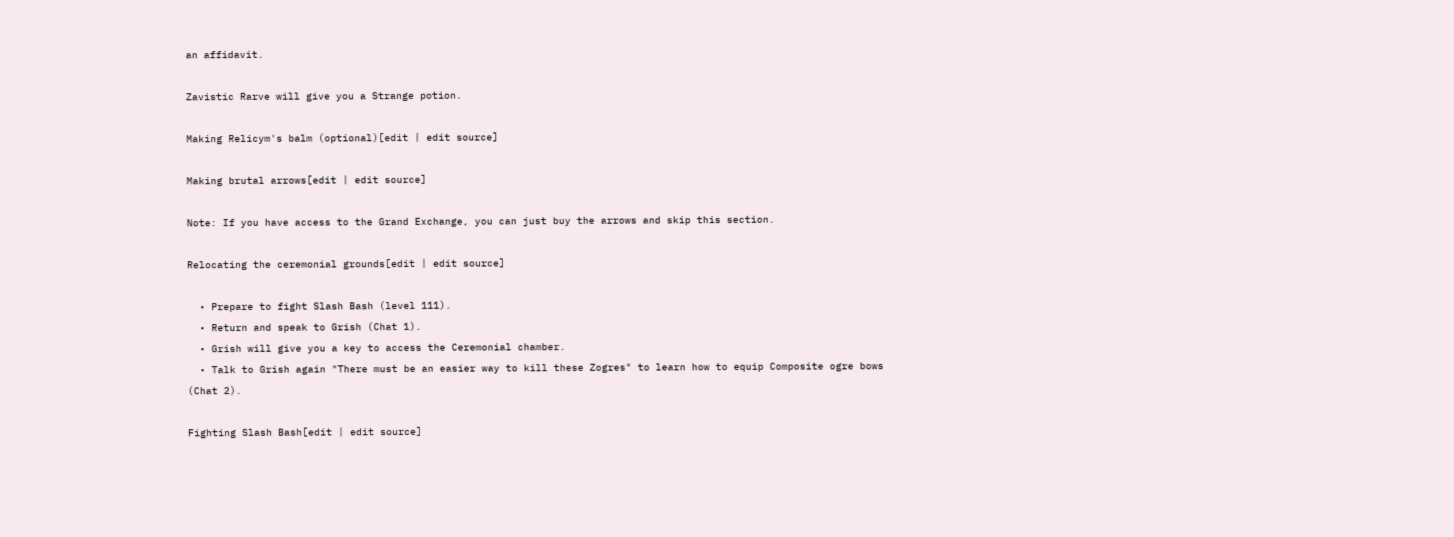an affidavit.

Zavistic Rarve will give you a Strange potion.

Making Relicym's balm (optional)[edit | edit source]

Making brutal arrows[edit | edit source]

Note: If you have access to the Grand Exchange, you can just buy the arrows and skip this section.

Relocating the ceremonial grounds[edit | edit source]

  • Prepare to fight Slash Bash (level 111).
  • Return and speak to Grish (Chat 1).
  • Grish will give you a key to access the Ceremonial chamber.
  • Talk to Grish again "There must be an easier way to kill these Zogres" to learn how to equip Composite ogre bows (Chat 2).

Fighting Slash Bash[edit | edit source]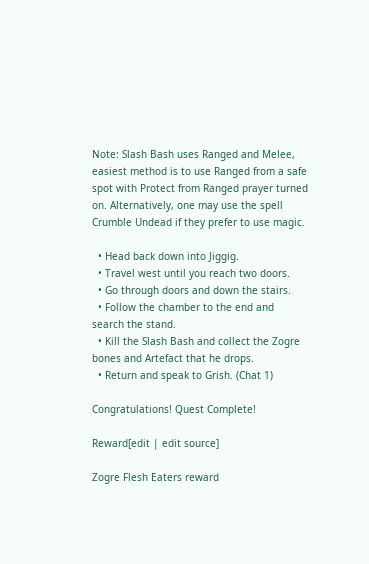Note: Slash Bash uses Ranged and Melee, easiest method is to use Ranged from a safe spot with Protect from Ranged prayer turned on. Alternatively, one may use the spell Crumble Undead if they prefer to use magic.

  • Head back down into Jiggig.
  • Travel west until you reach two doors.
  • Go through doors and down the stairs.
  • Follow the chamber to the end and search the stand.
  • Kill the Slash Bash and collect the Zogre bones and Artefact that he drops.
  • Return and speak to Grish. (Chat 1)

Congratulations! Quest Complete!

Reward[edit | edit source]

Zogre Flesh Eaters reward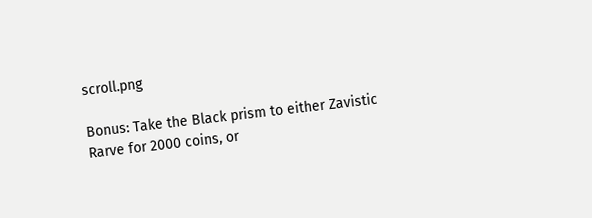scroll.png

Bonus: Take the Black prism to either Zavistic Rarve for 2000 coins, or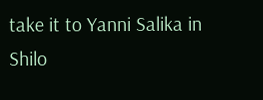take it to Yanni Salika in Shilo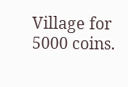Village for 5000 coins.